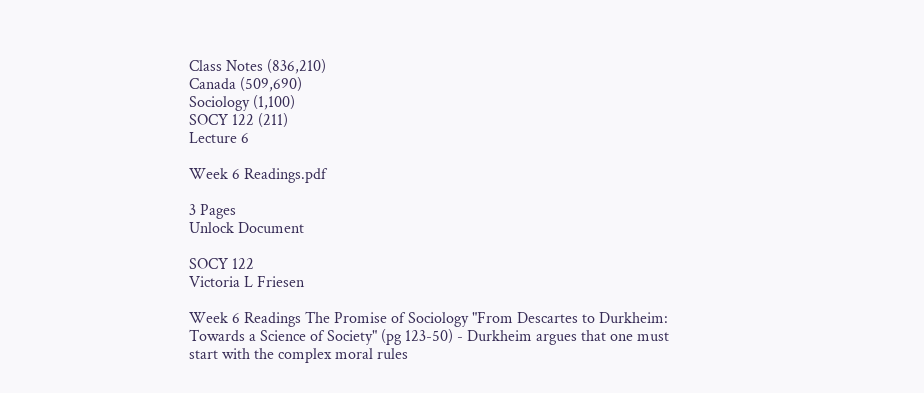Class Notes (836,210)
Canada (509,690)
Sociology (1,100)
SOCY 122 (211)
Lecture 6

Week 6 Readings.pdf

3 Pages
Unlock Document

SOCY 122
Victoria L Friesen

Week 6 Readings The Promise of Sociology "From Descartes to Durkheim: Towards a Science of Society" (pg 123-50) - Durkheim argues that one must start with the complex moral rules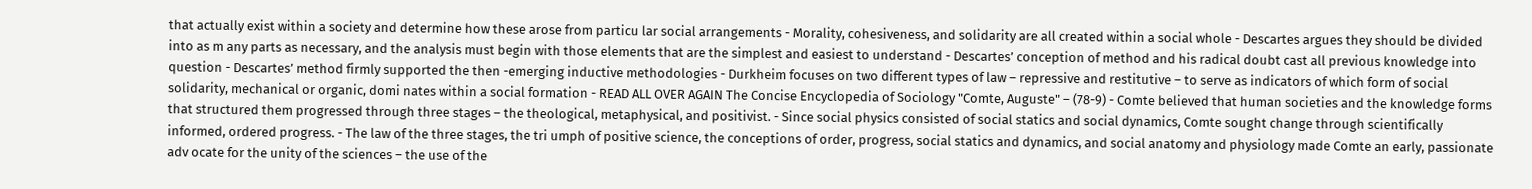that actually exist within a society and determine how these arose from particu lar social arrangements - Morality, cohesiveness, and solidarity are all created within a social whole - Descartes argues they should be divided into as m any parts as necessary, and the analysis must begin with those elements that are the simplest and easiest to understand - Descartes’ conception of method and his radical doubt cast all previous knowledge into question - Descartes’ method firmly supported the then -emerging inductive methodologies - Durkheim focuses on two different types of law – repressive and restitutive – to serve as indicators of which form of social solidarity, mechanical or organic, domi nates within a social formation - READ ALL OVER AGAIN The Concise Encyclopedia of Sociology "Comte, Auguste" – (78-9) - Comte believed that human societies and the knowledge forms that structured them progressed through three stages – the theological, metaphysical, and positivist. - Since social physics consisted of social statics and social dynamics, Comte sought change through scientifically informed, ordered progress. - The law of the three stages, the tri umph of positive science, the conceptions of order, progress, social statics and dynamics, and social anatomy and physiology made Comte an early, passionate adv ocate for the unity of the sciences – the use of the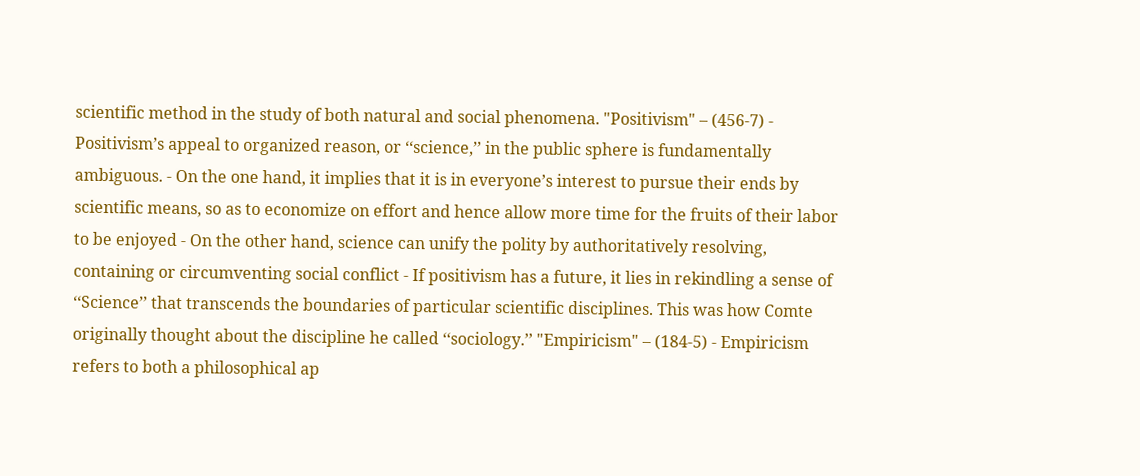scientific method in the study of both natural and social phenomena. "Positivism" – (456-7) - Positivism’s appeal to organized reason, or ‘‘science,’’ in the public sphere is fundamentally ambiguous. - On the one hand, it implies that it is in everyone’s interest to pursue their ends by scientific means, so as to economize on effort and hence allow more time for the fruits of their labor to be enjoyed - On the other hand, science can unify the polity by authoritatively resolving, containing or circumventing social conflict - If positivism has a future, it lies in rekindling a sense of ‘‘Science’’ that transcends the boundaries of particular scientific disciplines. This was how Comte originally thought about the discipline he called ‘‘sociology.’’ "Empiricism" – (184-5) - Empiricism refers to both a philosophical ap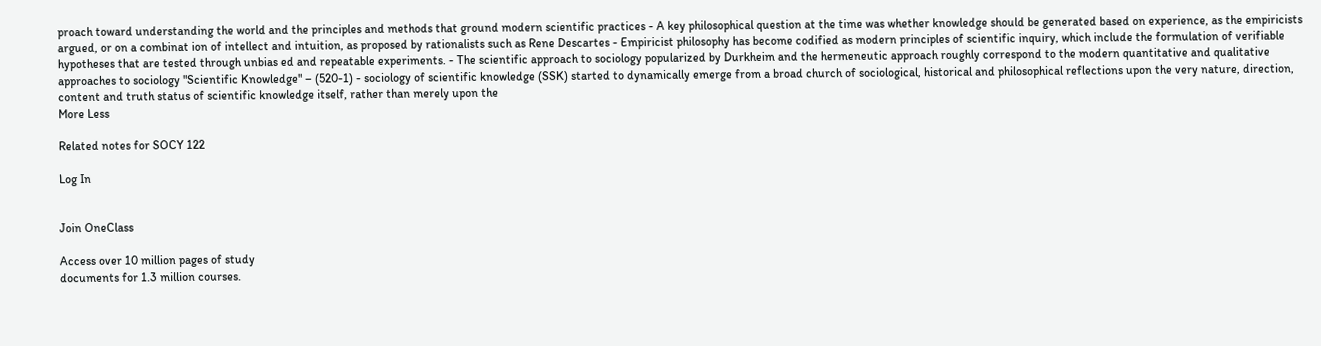proach toward understanding the world and the principles and methods that ground modern scientific practices - A key philosophical question at the time was whether knowledge should be generated based on experience, as the empiricists argued, or on a combinat ion of intellect and intuition, as proposed by rationalists such as Rene Descartes - Empiricist philosophy has become codified as modern principles of scientific inquiry, which include the formulation of verifiable hypotheses that are tested through unbias ed and repeatable experiments. - The scientific approach to sociology popularized by Durkheim and the hermeneutic approach roughly correspond to the modern quantitative and qualitative approaches to sociology "Scientific Knowledge" – (520-1) - sociology of scientific knowledge (SSK) started to dynamically emerge from a broad church of sociological, historical and philosophical reflections upon the very nature, direction, content and truth status of scientific knowledge itself, rather than merely upon the
More Less

Related notes for SOCY 122

Log In


Join OneClass

Access over 10 million pages of study
documents for 1.3 million courses.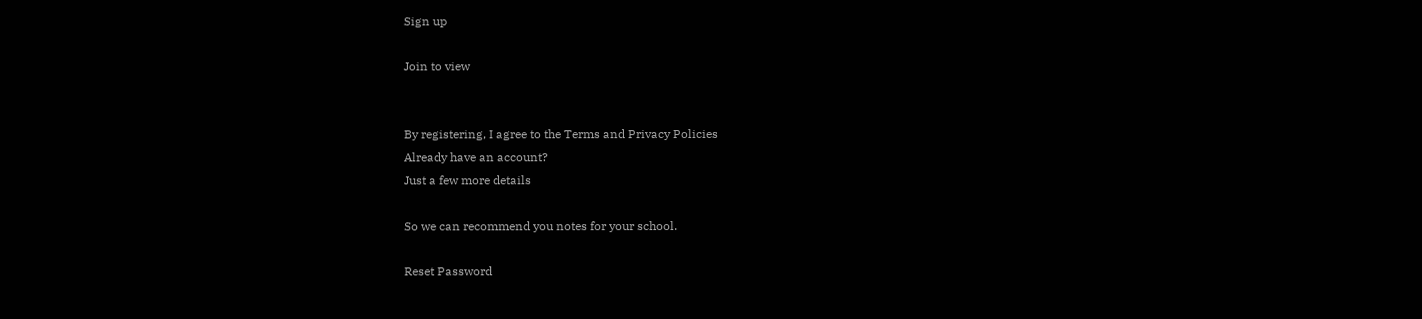Sign up

Join to view


By registering, I agree to the Terms and Privacy Policies
Already have an account?
Just a few more details

So we can recommend you notes for your school.

Reset Password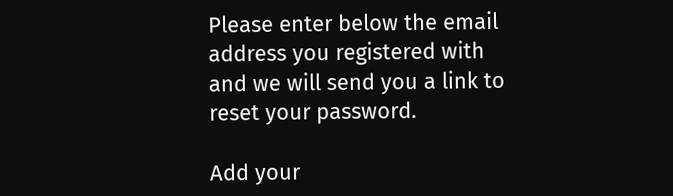Please enter below the email address you registered with and we will send you a link to reset your password.

Add your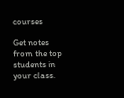courses

Get notes from the top students in your class.